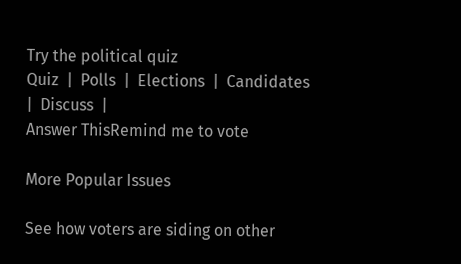Try the political quiz
Quiz  |  Polls  |  Elections  |  Candidates  |  Discuss  |
Answer ThisRemind me to vote

More Popular Issues

See how voters are siding on other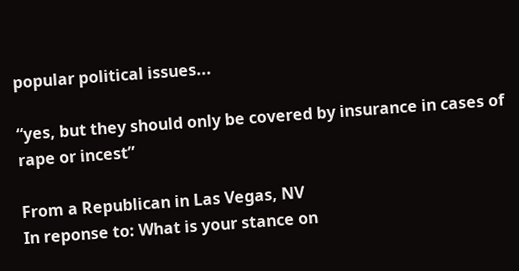popular political issues...

“yes, but they should only be covered by insurance in cases of rape or incest”

From a Republican in Las Vegas, NV
In reponse to: What is your stance on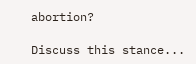abortion?

Discuss this stance...